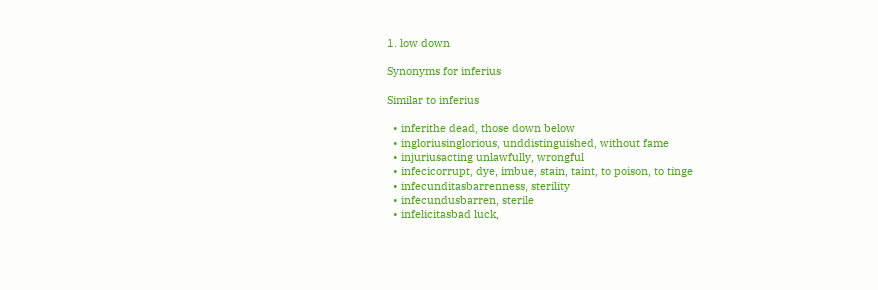1. low down

Synonyms for inferius

Similar to inferius

  • inferithe dead, those down below
  • ingloriusinglorious, unddistinguished, without fame
  • injuriusacting unlawfully, wrongful
  • infecicorrupt, dye, imbue, stain, taint, to poison, to tinge
  • infecunditasbarrenness, sterility
  • infecundusbarren, sterile
  • infelicitasbad luck,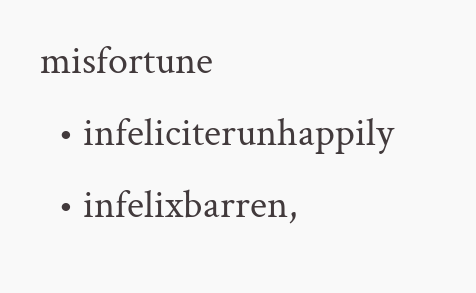misfortune
  • infeliciterunhappily
  • infelixbarren,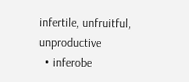infertile, unfruitful, unproductive
  • inferobe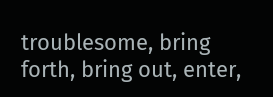troublesome, bring forth, bring out, enter,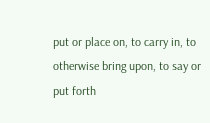put or place on, to carry in, to otherwise bring upon, to say or put forth